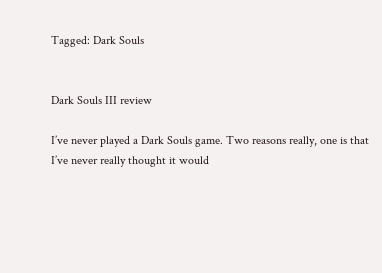Tagged: Dark Souls


Dark Souls III review

I’ve never played a Dark Souls game. Two reasons really, one is that I’ve never really thought it would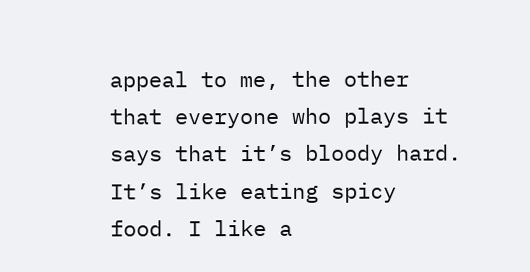appeal to me, the other that everyone who plays it says that it’s bloody hard. It’s like eating spicy food. I like a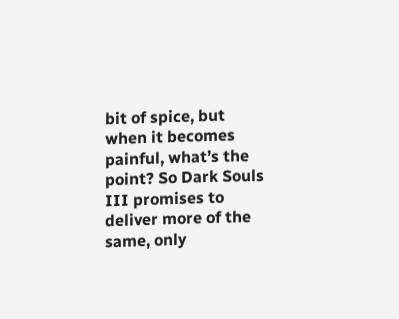bit of spice, but when it becomes painful, what’s the point? So Dark Souls III promises to deliver more of the same, only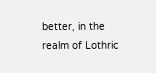better, in the realm of Lothric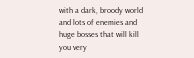with a dark, broody world and lots of enemies and huge bosses that will kill you very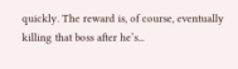quickly. The reward is, of course, eventually killing that boss after he’s...